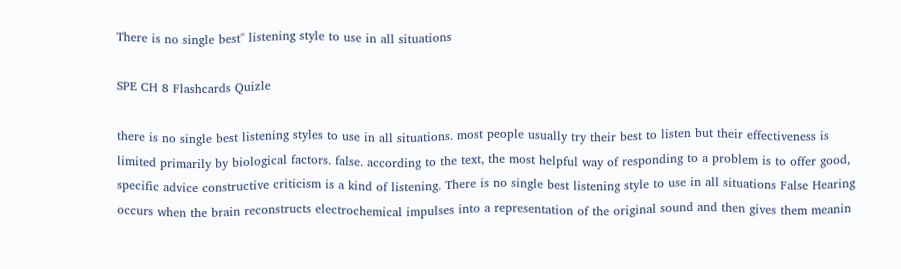There is no single best'' listening style to use in all situations

SPE CH 8 Flashcards Quizle

there is no single best listening styles to use in all situations. most people usually try their best to listen but their effectiveness is limited primarily by biological factors. false. according to the text, the most helpful way of responding to a problem is to offer good, specific advice constructive criticism is a kind of listening. There is no single best listening style to use in all situations False Hearing occurs when the brain reconstructs electrochemical impulses into a representation of the original sound and then gives them meanin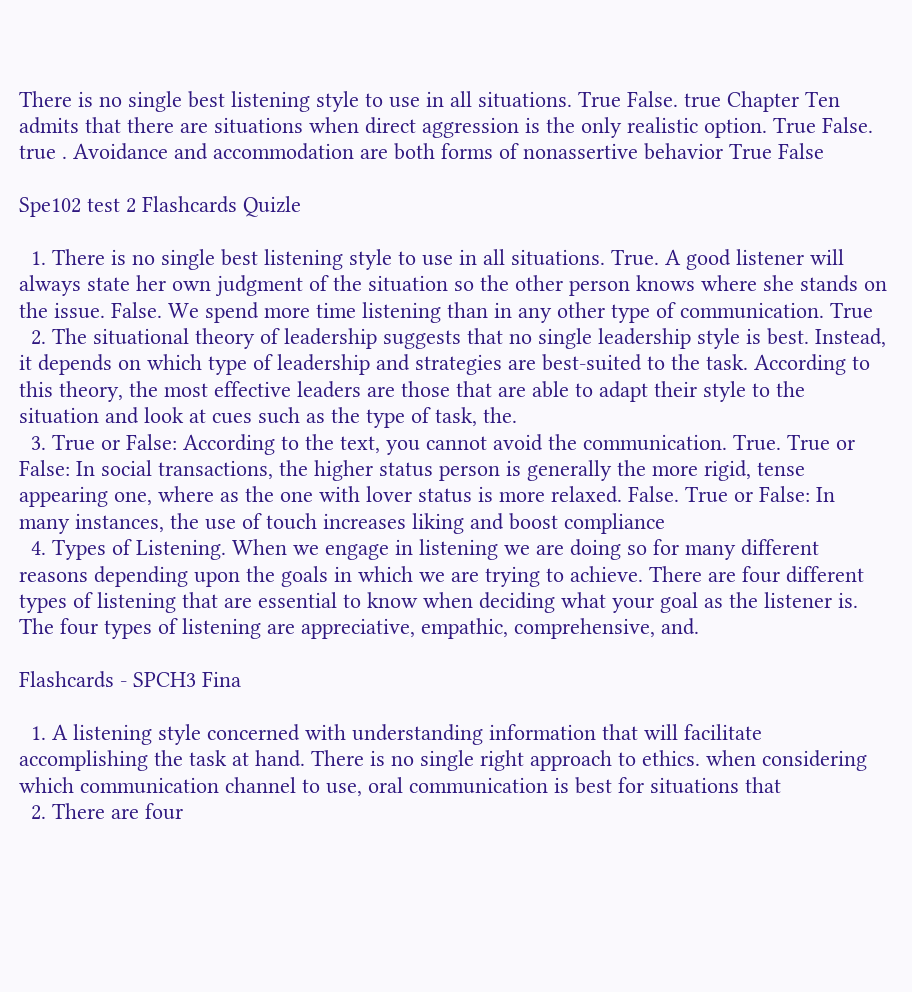There is no single best listening style to use in all situations. True False. true Chapter Ten admits that there are situations when direct aggression is the only realistic option. True False. true . Avoidance and accommodation are both forms of nonassertive behavior True False

Spe102 test 2 Flashcards Quizle

  1. There is no single best listening style to use in all situations. True. A good listener will always state her own judgment of the situation so the other person knows where she stands on the issue. False. We spend more time listening than in any other type of communication. True
  2. The situational theory of leadership suggests that no single leadership style is best. Instead, it depends on which type of leadership and strategies are best-suited to the task. According to this theory, the most effective leaders are those that are able to adapt their style to the situation and look at cues such as the type of task, the.
  3. True or False: According to the text, you cannot avoid the communication. True. True or False: In social transactions, the higher status person is generally the more rigid, tense appearing one, where as the one with lover status is more relaxed. False. True or False: In many instances, the use of touch increases liking and boost compliance
  4. Types of Listening. When we engage in listening we are doing so for many different reasons depending upon the goals in which we are trying to achieve. There are four different types of listening that are essential to know when deciding what your goal as the listener is. The four types of listening are appreciative, empathic, comprehensive, and.

Flashcards - SPCH3 Fina

  1. A listening style concerned with understanding information that will facilitate accomplishing the task at hand. There is no single right approach to ethics. when considering which communication channel to use, oral communication is best for situations that
  2. There are four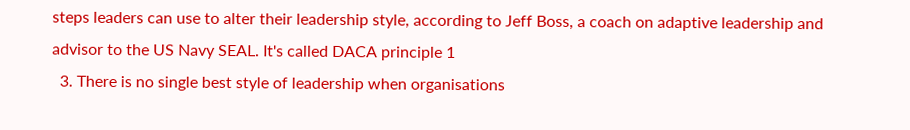steps leaders can use to alter their leadership style, according to Jeff Boss, a coach on adaptive leadership and advisor to the US Navy SEAL. It's called DACA principle 1
  3. There is no single best style of leadership when organisations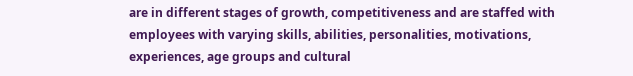are in different stages of growth, competitiveness and are staffed with employees with varying skills, abilities, personalities, motivations, experiences, age groups and cultural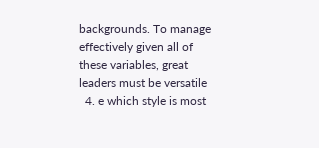backgrounds. To manage effectively given all of these variables, great leaders must be versatile
  4. e which style is most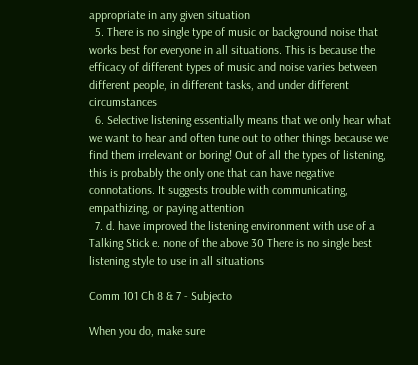appropriate in any given situation
  5. There is no single type of music or background noise that works best for everyone in all situations. This is because the efficacy of different types of music and noise varies between different people, in different tasks, and under different circumstances
  6. Selective listening essentially means that we only hear what we want to hear and often tune out to other things because we find them irrelevant or boring! Out of all the types of listening, this is probably the only one that can have negative connotations. It suggests trouble with communicating, empathizing, or paying attention
  7. d. have improved the listening environment with use of a Talking Stick e. none of the above 30 There is no single best listening style to use in all situations

Comm 101 Ch 8 & 7 - Subjecto

When you do, make sure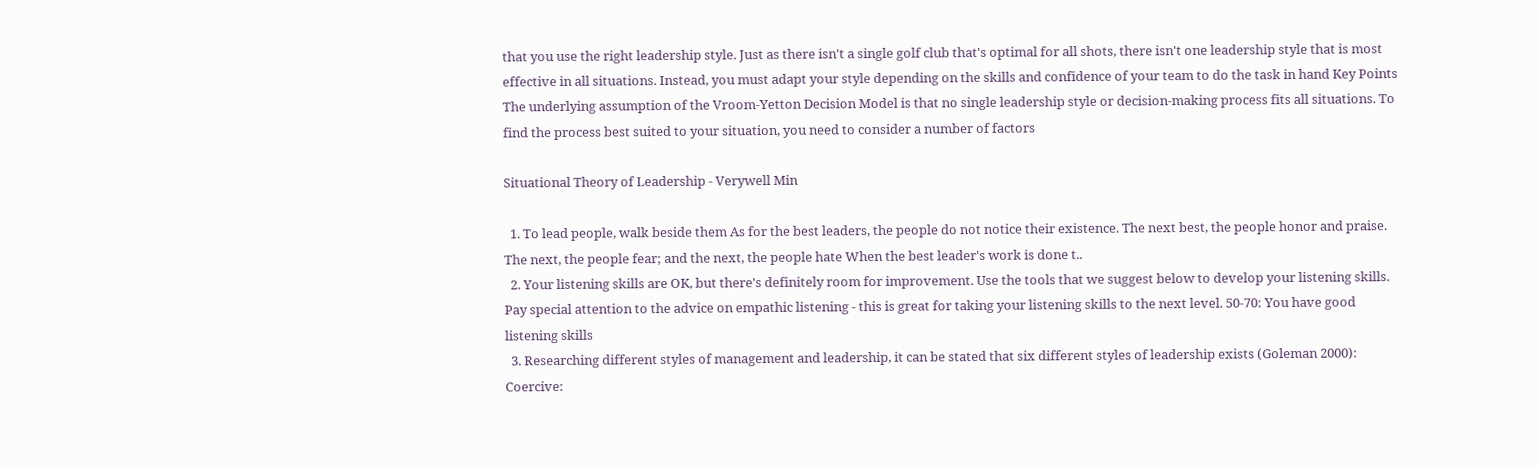that you use the right leadership style. Just as there isn't a single golf club that's optimal for all shots, there isn't one leadership style that is most effective in all situations. Instead, you must adapt your style depending on the skills and confidence of your team to do the task in hand Key Points The underlying assumption of the Vroom-Yetton Decision Model is that no single leadership style or decision-making process fits all situations. To find the process best suited to your situation, you need to consider a number of factors

Situational Theory of Leadership - Verywell Min

  1. To lead people, walk beside them As for the best leaders, the people do not notice their existence. The next best, the people honor and praise. The next, the people fear; and the next, the people hate When the best leader's work is done t..
  2. Your listening skills are OK, but there's definitely room for improvement. Use the tools that we suggest below to develop your listening skills. Pay special attention to the advice on empathic listening - this is great for taking your listening skills to the next level. 50-70: You have good listening skills
  3. Researching different styles of management and leadership, it can be stated that six different styles of leadership exists (Goleman 2000): Coercive: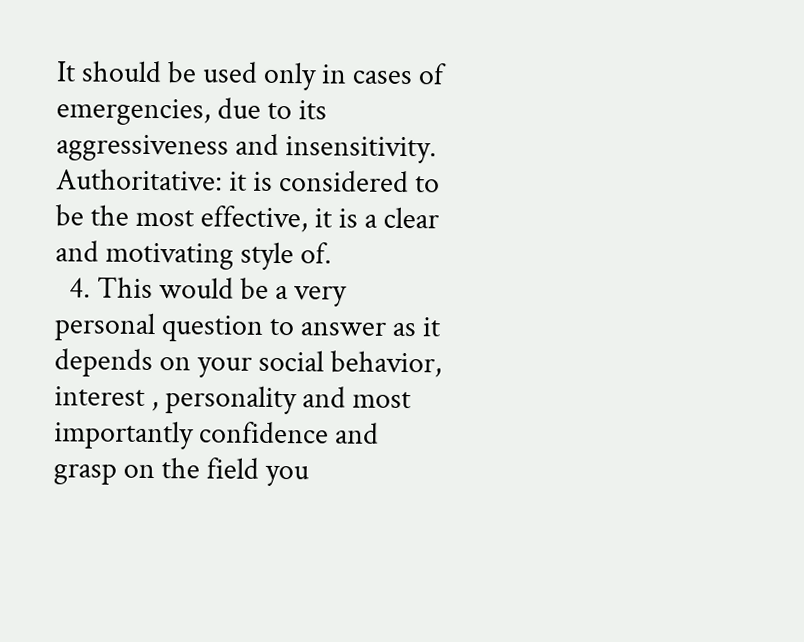It should be used only in cases of emergencies, due to its aggressiveness and insensitivity. Authoritative: it is considered to be the most effective, it is a clear and motivating style of.
  4. This would be a very personal question to answer as it depends on your social behavior, interest , personality and most importantly confidence and grasp on the field you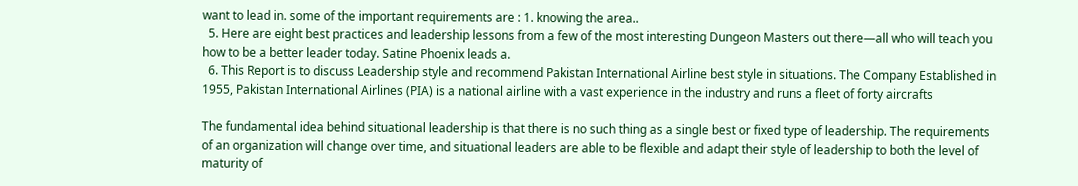want to lead in. some of the important requirements are : 1. knowing the area..
  5. Here are eight best practices and leadership lessons from a few of the most interesting Dungeon Masters out there—all who will teach you how to be a better leader today. Satine Phoenix leads a.
  6. This Report is to discuss Leadership style and recommend Pakistan International Airline best style in situations. The Company Established in 1955, Pakistan International Airlines (PIA) is a national airline with a vast experience in the industry and runs a fleet of forty aircrafts

The fundamental idea behind situational leadership is that there is no such thing as a single best or fixed type of leadership. The requirements of an organization will change over time, and situational leaders are able to be flexible and adapt their style of leadership to both the level of maturity of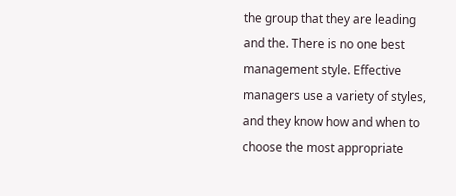the group that they are leading and the. There is no one best management style. Effective managers use a variety of styles, and they know how and when to choose the most appropriate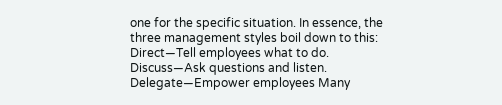one for the specific situation. In essence, the three management styles boil down to this: Direct—Tell employees what to do. Discuss—Ask questions and listen. Delegate—Empower employees Many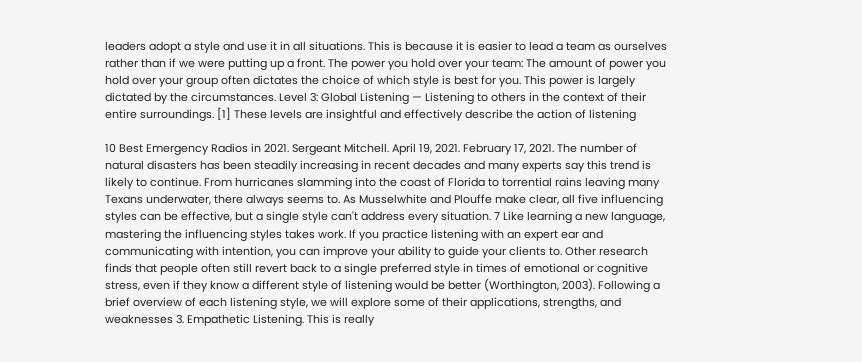leaders adopt a style and use it in all situations. This is because it is easier to lead a team as ourselves rather than if we were putting up a front. The power you hold over your team: The amount of power you hold over your group often dictates the choice of which style is best for you. This power is largely dictated by the circumstances. Level 3: Global Listening — Listening to others in the context of their entire surroundings. [1] These levels are insightful and effectively describe the action of listening

10 Best Emergency Radios in 2021. Sergeant Mitchell. April 19, 2021. February 17, 2021. The number of natural disasters has been steadily increasing in recent decades and many experts say this trend is likely to continue. From hurricanes slamming into the coast of Florida to torrential rains leaving many Texans underwater, there always seems to. As Musselwhite and Plouffe make clear, all five influencing styles can be effective, but a single style can't address every situation. 7 Like learning a new language, mastering the influencing styles takes work. If you practice listening with an expert ear and communicating with intention, you can improve your ability to guide your clients to. Other research finds that people often still revert back to a single preferred style in times of emotional or cognitive stress, even if they know a different style of listening would be better (Worthington, 2003). Following a brief overview of each listening style, we will explore some of their applications, strengths, and weaknesses 3. Empathetic Listening. This is really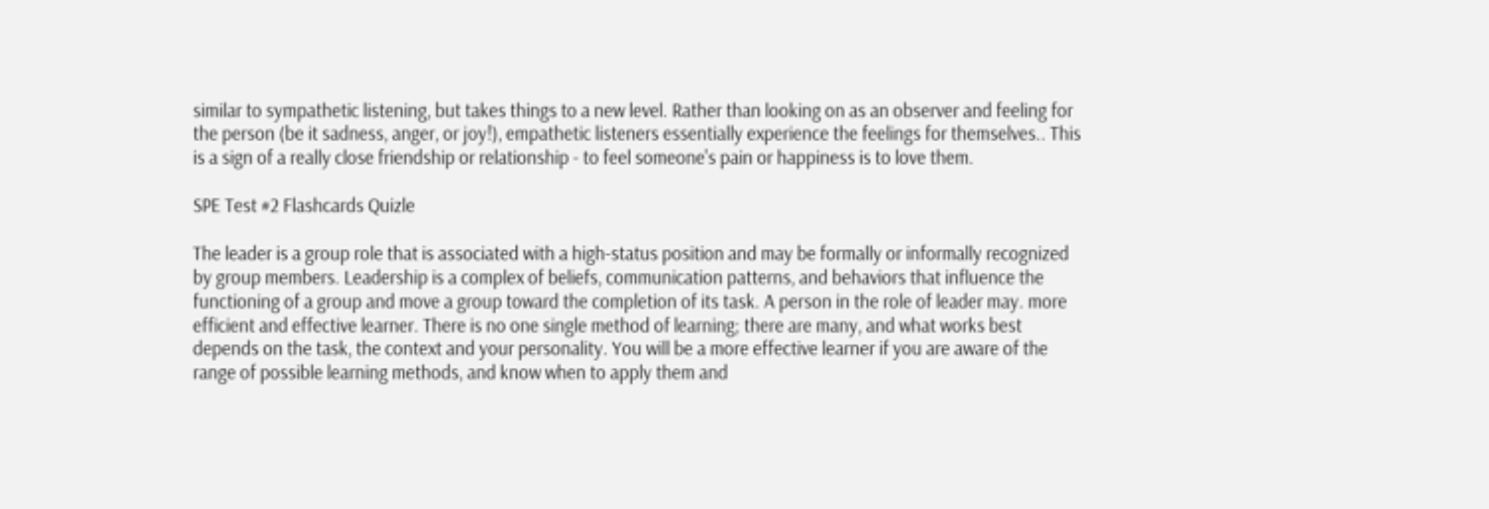similar to sympathetic listening, but takes things to a new level. Rather than looking on as an observer and feeling for the person (be it sadness, anger, or joy!), empathetic listeners essentially experience the feelings for themselves.. This is a sign of a really close friendship or relationship - to feel someone's pain or happiness is to love them.

SPE Test #2 Flashcards Quizle

The leader is a group role that is associated with a high-status position and may be formally or informally recognized by group members. Leadership is a complex of beliefs, communication patterns, and behaviors that influence the functioning of a group and move a group toward the completion of its task. A person in the role of leader may. more efficient and effective learner. There is no one single method of learning; there are many, and what works best depends on the task, the context and your personality. You will be a more effective learner if you are aware of the range of possible learning methods, and know when to apply them and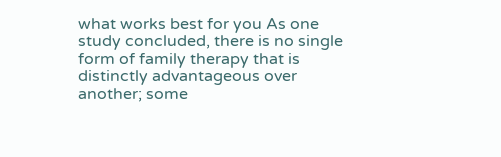what works best for you As one study concluded, there is no single form of family therapy that is distinctly advantageous over another; some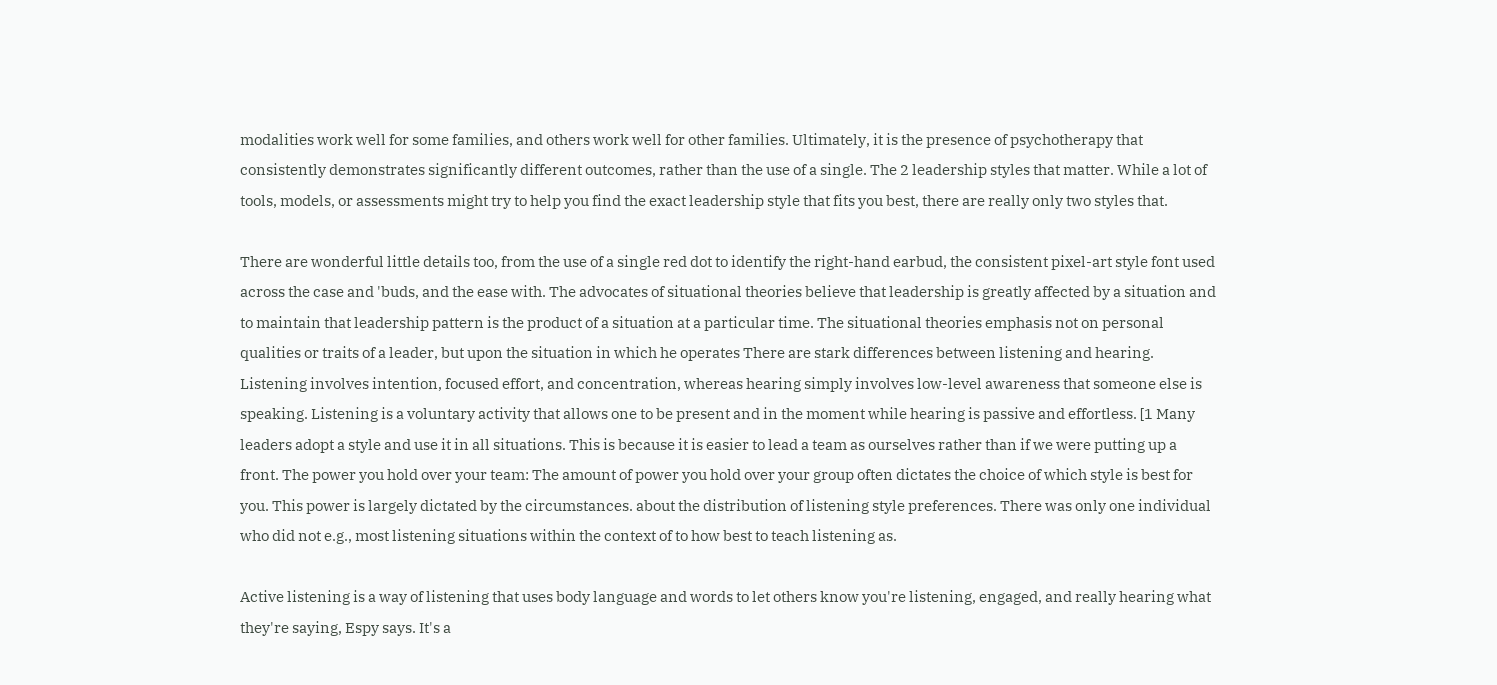modalities work well for some families, and others work well for other families. Ultimately, it is the presence of psychotherapy that consistently demonstrates significantly different outcomes, rather than the use of a single. The 2 leadership styles that matter. While a lot of tools, models, or assessments might try to help you find the exact leadership style that fits you best, there are really only two styles that.

There are wonderful little details too, from the use of a single red dot to identify the right-hand earbud, the consistent pixel-art style font used across the case and 'buds, and the ease with. The advocates of situational theories believe that leadership is greatly affected by a situation and to maintain that leadership pattern is the product of a situation at a particular time. The situational theories emphasis not on personal qualities or traits of a leader, but upon the situation in which he operates There are stark differences between listening and hearing. Listening involves intention, focused effort, and concentration, whereas hearing simply involves low-level awareness that someone else is speaking. Listening is a voluntary activity that allows one to be present and in the moment while hearing is passive and effortless. [1 Many leaders adopt a style and use it in all situations. This is because it is easier to lead a team as ourselves rather than if we were putting up a front. The power you hold over your team: The amount of power you hold over your group often dictates the choice of which style is best for you. This power is largely dictated by the circumstances. about the distribution of listening style preferences. There was only one individual who did not e.g., most listening situations within the context of to how best to teach listening as.

Active listening is a way of listening that uses body language and words to let others know you're listening, engaged, and really hearing what they're saying, Espy says. It's a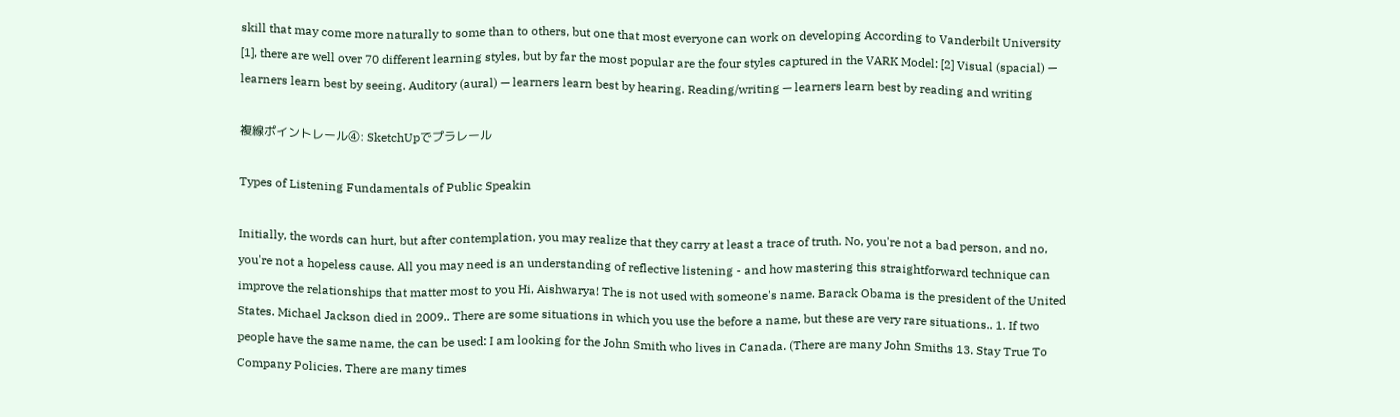skill that may come more naturally to some than to others, but one that most everyone can work on developing According to Vanderbilt University [1], there are well over 70 different learning styles, but by far the most popular are the four styles captured in the VARK Model: [2] Visual (spacial) — learners learn best by seeing. Auditory (aural) — learners learn best by hearing. Reading/writing — learners learn best by reading and writing

複線ポイントレール④: SketchUpでプラレール

Types of Listening Fundamentals of Public Speakin

Initially, the words can hurt, but after contemplation, you may realize that they carry at least a trace of truth. No, you're not a bad person, and no, you're not a hopeless cause. All you may need is an understanding of reflective listening - and how mastering this straightforward technique can improve the relationships that matter most to you Hi, Aishwarya! The is not used with someone's name. Barack Obama is the president of the United States. Michael Jackson died in 2009.. There are some situations in which you use the before a name, but these are very rare situations.. 1. If two people have the same name, the can be used: I am looking for the John Smith who lives in Canada. (There are many John Smiths 13. Stay True To Company Policies. There are many times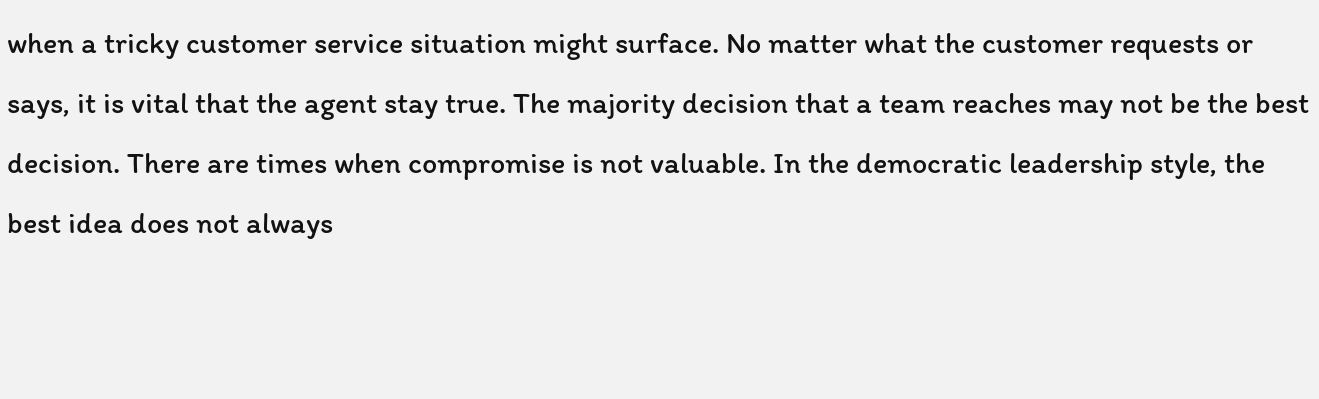when a tricky customer service situation might surface. No matter what the customer requests or says, it is vital that the agent stay true. The majority decision that a team reaches may not be the best decision. There are times when compromise is not valuable. In the democratic leadership style, the best idea does not always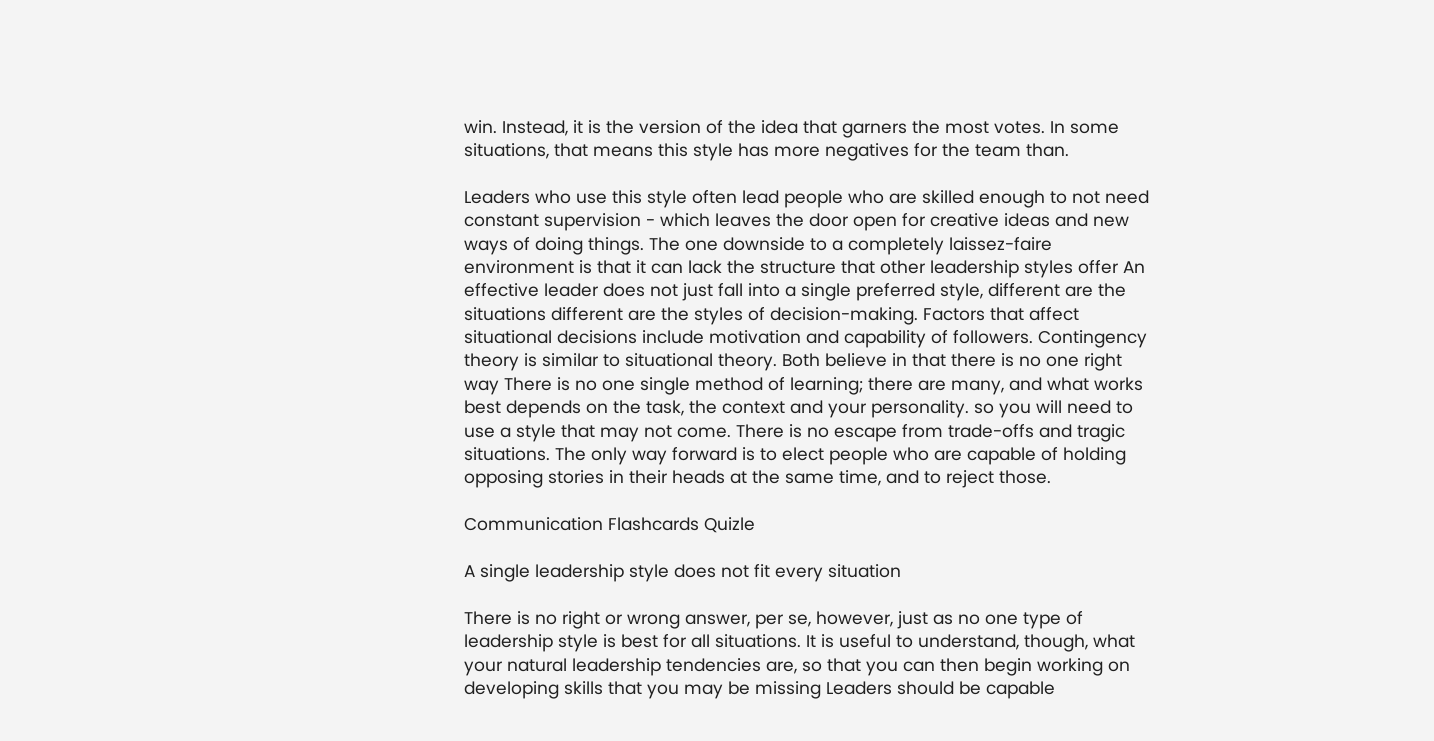win. Instead, it is the version of the idea that garners the most votes. In some situations, that means this style has more negatives for the team than.

Leaders who use this style often lead people who are skilled enough to not need constant supervision - which leaves the door open for creative ideas and new ways of doing things. The one downside to a completely laissez-faire environment is that it can lack the structure that other leadership styles offer An effective leader does not just fall into a single preferred style, different are the situations different are the styles of decision-making. Factors that affect situational decisions include motivation and capability of followers. Contingency theory is similar to situational theory. Both believe in that there is no one right way There is no one single method of learning; there are many, and what works best depends on the task, the context and your personality. so you will need to use a style that may not come. There is no escape from trade-offs and tragic situations. The only way forward is to elect people who are capable of holding opposing stories in their heads at the same time, and to reject those.

Communication Flashcards Quizle

A single leadership style does not fit every situation

There is no right or wrong answer, per se, however, just as no one type of leadership style is best for all situations. It is useful to understand, though, what your natural leadership tendencies are, so that you can then begin working on developing skills that you may be missing Leaders should be capable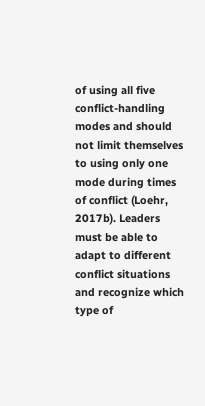of using all five conflict-handling modes and should not limit themselves to using only one mode during times of conflict (Loehr, 2017b). Leaders must be able to adapt to different conflict situations and recognize which type of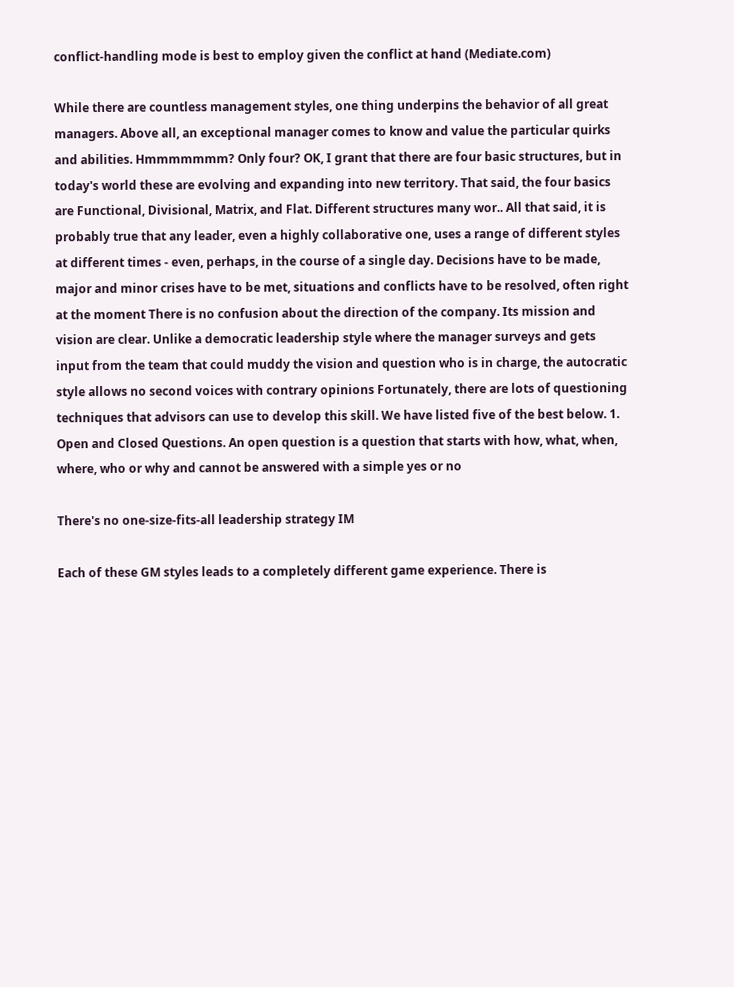conflict-handling mode is best to employ given the conflict at hand (Mediate.com)

While there are countless management styles, one thing underpins the behavior of all great managers. Above all, an exceptional manager comes to know and value the particular quirks and abilities. Hmmmmmmm? Only four? OK, I grant that there are four basic structures, but in today's world these are evolving and expanding into new territory. That said, the four basics are Functional, Divisional, Matrix, and Flat. Different structures many wor.. All that said, it is probably true that any leader, even a highly collaborative one, uses a range of different styles at different times - even, perhaps, in the course of a single day. Decisions have to be made, major and minor crises have to be met, situations and conflicts have to be resolved, often right at the moment There is no confusion about the direction of the company. Its mission and vision are clear. Unlike a democratic leadership style where the manager surveys and gets input from the team that could muddy the vision and question who is in charge, the autocratic style allows no second voices with contrary opinions Fortunately, there are lots of questioning techniques that advisors can use to develop this skill. We have listed five of the best below. 1. Open and Closed Questions. An open question is a question that starts with how, what, when, where, who or why and cannot be answered with a simple yes or no

There's no one-size-fits-all leadership strategy IM

Each of these GM styles leads to a completely different game experience. There is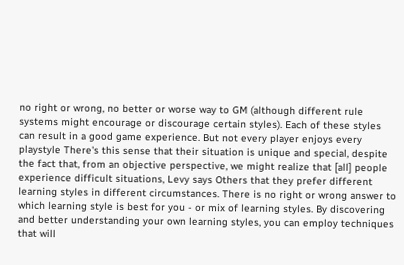no right or wrong, no better or worse way to GM (although different rule systems might encourage or discourage certain styles). Each of these styles can result in a good game experience. But not every player enjoys every playstyle There's this sense that their situation is unique and special, despite the fact that, from an objective perspective, we might realize that [all] people experience difficult situations, Levy says Others that they prefer different learning styles in different circumstances. There is no right or wrong answer to which learning style is best for you - or mix of learning styles. By discovering and better understanding your own learning styles, you can employ techniques that will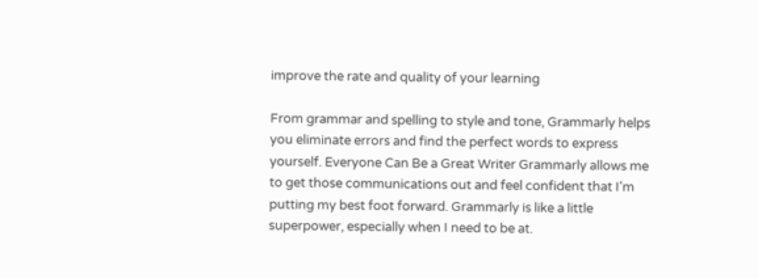improve the rate and quality of your learning

From grammar and spelling to style and tone, Grammarly helps you eliminate errors and find the perfect words to express yourself. Everyone Can Be a Great Writer Grammarly allows me to get those communications out and feel confident that I'm putting my best foot forward. Grammarly is like a little superpower, especially when I need to be at.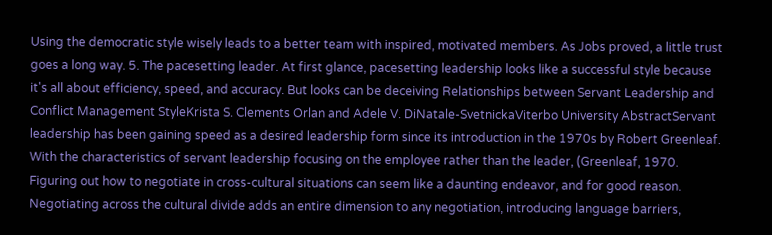Using the democratic style wisely leads to a better team with inspired, motivated members. As Jobs proved, a little trust goes a long way. 5. The pacesetting leader. At first glance, pacesetting leadership looks like a successful style because it's all about efficiency, speed, and accuracy. But looks can be deceiving Relationships between Servant Leadership and Conflict Management StyleKrista S. Clements Orlan and Adele V. DiNatale-SvetnickaViterbo University AbstractServant leadership has been gaining speed as a desired leadership form since its introduction in the 1970s by Robert Greenleaf. With the characteristics of servant leadership focusing on the employee rather than the leader, (Greenleaf, 1970. Figuring out how to negotiate in cross-cultural situations can seem like a daunting endeavor, and for good reason. Negotiating across the cultural divide adds an entire dimension to any negotiation, introducing language barriers,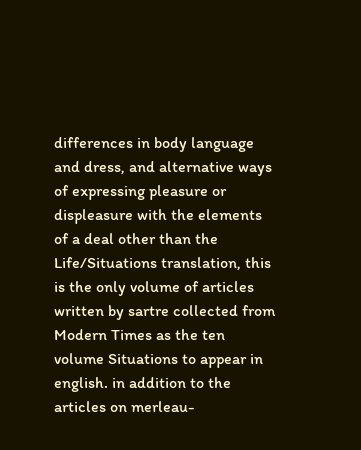differences in body language and dress, and alternative ways of expressing pleasure or displeasure with the elements of a deal other than the Life/Situations translation, this is the only volume of articles written by sartre collected from Modern Times as the ten volume Situations to appear in english. in addition to the articles on merleau-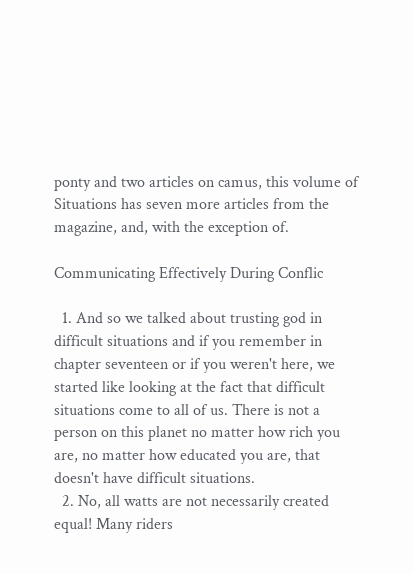ponty and two articles on camus, this volume of Situations has seven more articles from the magazine, and, with the exception of.

Communicating Effectively During Conflic

  1. And so we talked about trusting god in difficult situations and if you remember in chapter seventeen or if you weren't here, we started like looking at the fact that difficult situations come to all of us. There is not a person on this planet no matter how rich you are, no matter how educated you are, that doesn't have difficult situations.
  2. No, all watts are not necessarily created equal! Many riders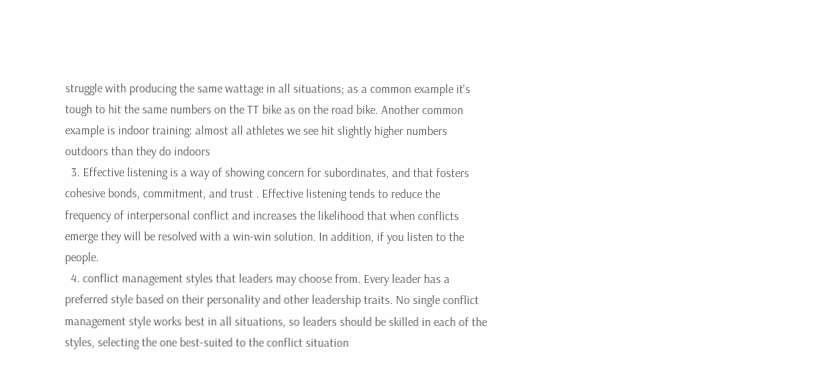struggle with producing the same wattage in all situations; as a common example it's tough to hit the same numbers on the TT bike as on the road bike. Another common example is indoor training: almost all athletes we see hit slightly higher numbers outdoors than they do indoors
  3. Effective listening is a way of showing concern for subordinates, and that fosters cohesive bonds, commitment, and trust . Effective listening tends to reduce the frequency of interpersonal conflict and increases the likelihood that when conflicts emerge they will be resolved with a win-win solution. In addition, if you listen to the people.
  4. conflict management styles that leaders may choose from. Every leader has a preferred style based on their personality and other leadership traits. No single conflict management style works best in all situations, so leaders should be skilled in each of the styles, selecting the one best-suited to the conflict situation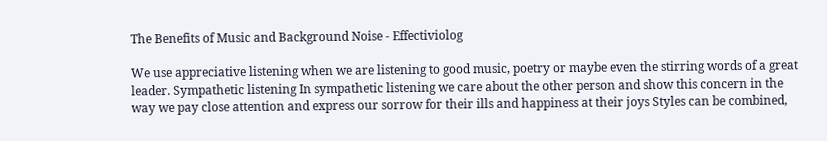The Benefits of Music and Background Noise - Effectiviolog

We use appreciative listening when we are listening to good music, poetry or maybe even the stirring words of a great leader. Sympathetic listening In sympathetic listening we care about the other person and show this concern in the way we pay close attention and express our sorrow for their ills and happiness at their joys Styles can be combined,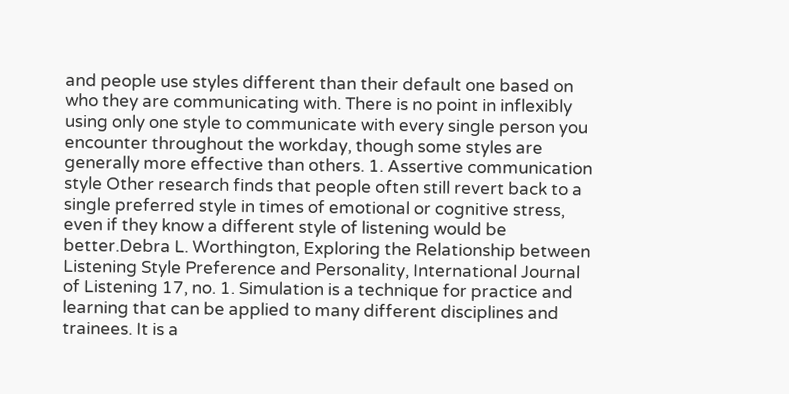and people use styles different than their default one based on who they are communicating with. There is no point in inflexibly using only one style to communicate with every single person you encounter throughout the workday, though some styles are generally more effective than others. 1. Assertive communication style Other research finds that people often still revert back to a single preferred style in times of emotional or cognitive stress, even if they know a different style of listening would be better.Debra L. Worthington, Exploring the Relationship between Listening Style Preference and Personality, International Journal of Listening 17, no. 1. Simulation is a technique for practice and learning that can be applied to many different disciplines and trainees. It is a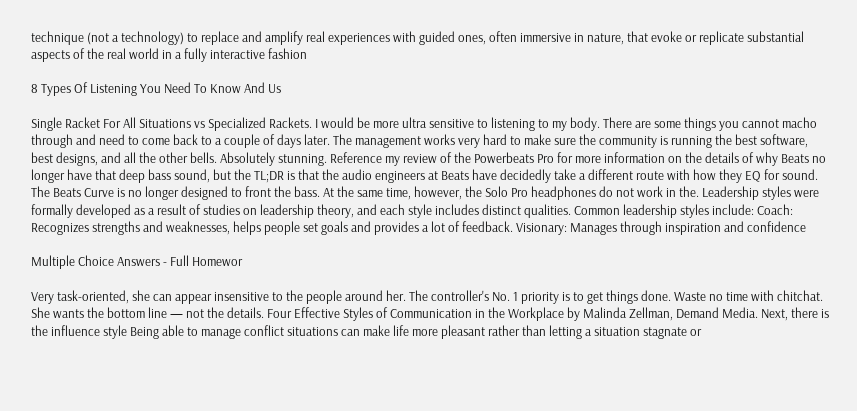technique (not a technology) to replace and amplify real experiences with guided ones, often immersive in nature, that evoke or replicate substantial aspects of the real world in a fully interactive fashion

8 Types Of Listening You Need To Know And Us

Single Racket For All Situations vs Specialized Rackets. I would be more ultra sensitive to listening to my body. There are some things you cannot macho through and need to come back to a couple of days later. The management works very hard to make sure the community is running the best software, best designs, and all the other bells. Absolutely stunning. Reference my review of the Powerbeats Pro for more information on the details of why Beats no longer have that deep bass sound, but the TL;DR is that the audio engineers at Beats have decidedly take a different route with how they EQ for sound. The Beats Curve is no longer designed to front the bass. At the same time, however, the Solo Pro headphones do not work in the. Leadership styles were formally developed as a result of studies on leadership theory, and each style includes distinct qualities. Common leadership styles include: Coach: Recognizes strengths and weaknesses, helps people set goals and provides a lot of feedback. Visionary: Manages through inspiration and confidence

Multiple Choice Answers - Full Homewor

Very task-oriented, she can appear insensitive to the people around her. The controller's No. 1 priority is to get things done. Waste no time with chitchat. She wants the bottom line — not the details. Four Effective Styles of Communication in the Workplace by Malinda Zellman, Demand Media. Next, there is the influence style Being able to manage conflict situations can make life more pleasant rather than letting a situation stagnate or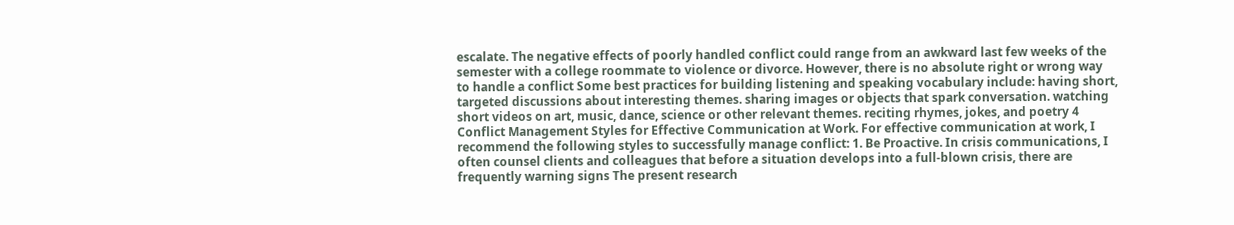escalate. The negative effects of poorly handled conflict could range from an awkward last few weeks of the semester with a college roommate to violence or divorce. However, there is no absolute right or wrong way to handle a conflict Some best practices for building listening and speaking vocabulary include: having short, targeted discussions about interesting themes. sharing images or objects that spark conversation. watching short videos on art, music, dance, science or other relevant themes. reciting rhymes, jokes, and poetry 4 Conflict Management Styles for Effective Communication at Work. For effective communication at work, I recommend the following styles to successfully manage conflict: 1. Be Proactive. In crisis communications, I often counsel clients and colleagues that before a situation develops into a full-blown crisis, there are frequently warning signs The present research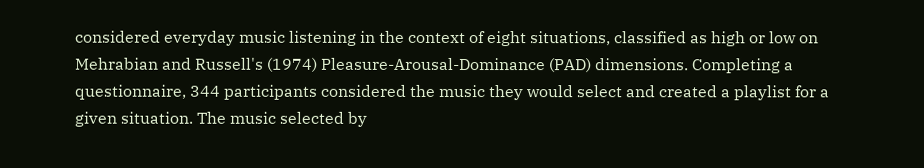considered everyday music listening in the context of eight situations, classified as high or low on Mehrabian and Russell's (1974) Pleasure-Arousal-Dominance (PAD) dimensions. Completing a questionnaire, 344 participants considered the music they would select and created a playlist for a given situation. The music selected by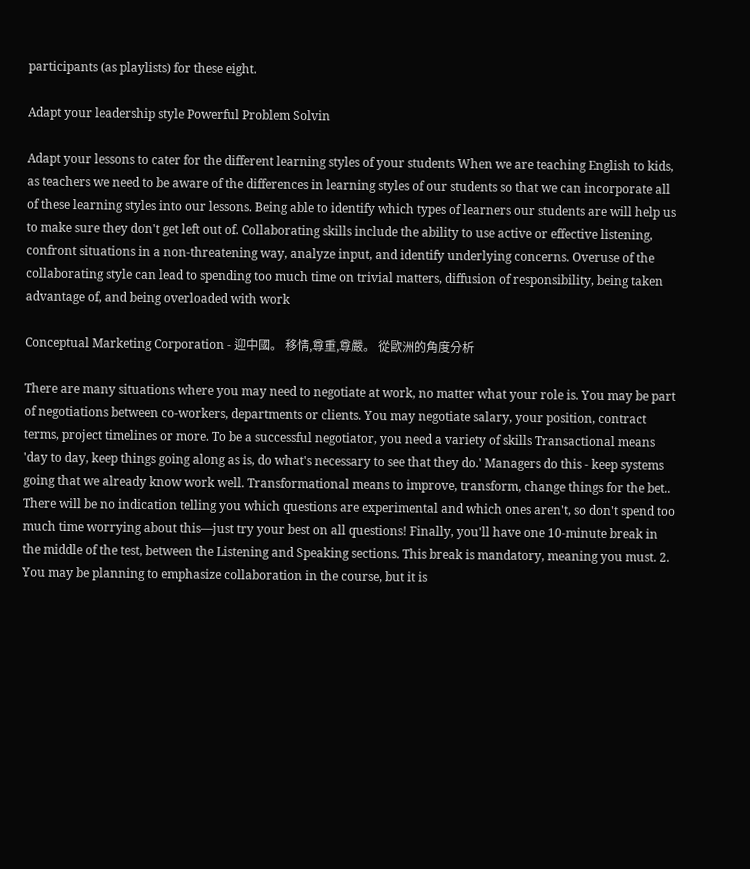participants (as playlists) for these eight.

Adapt your leadership style Powerful Problem Solvin

Adapt your lessons to cater for the different learning styles of your students When we are teaching English to kids, as teachers we need to be aware of the differences in learning styles of our students so that we can incorporate all of these learning styles into our lessons. Being able to identify which types of learners our students are will help us to make sure they don't get left out of. Collaborating skills include the ability to use active or effective listening, confront situations in a non-threatening way, analyze input, and identify underlying concerns. Overuse of the collaborating style can lead to spending too much time on trivial matters, diffusion of responsibility, being taken advantage of, and being overloaded with work

Conceptual Marketing Corporation - 迎中國。 移情,尊重,尊嚴。 從歐洲的角度分析

There are many situations where you may need to negotiate at work, no matter what your role is. You may be part of negotiations between co-workers, departments or clients. You may negotiate salary, your position, contract terms, project timelines or more. To be a successful negotiator, you need a variety of skills Transactional means 'day to day, keep things going along as is, do what's necessary to see that they do.' Managers do this - keep systems going that we already know work well. Transformational means to improve, transform, change things for the bet.. There will be no indication telling you which questions are experimental and which ones aren't, so don't spend too much time worrying about this—just try your best on all questions! Finally, you'll have one 10-minute break in the middle of the test, between the Listening and Speaking sections. This break is mandatory, meaning you must. 2. You may be planning to emphasize collaboration in the course, but it is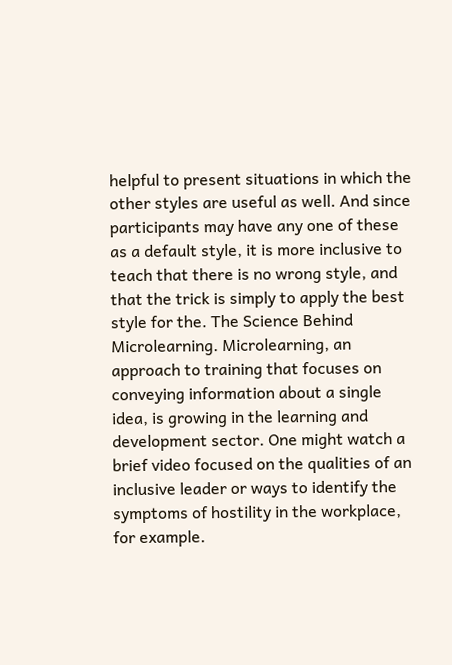helpful to present situations in which the other styles are useful as well. And since participants may have any one of these as a default style, it is more inclusive to teach that there is no wrong style, and that the trick is simply to apply the best style for the. The Science Behind Microlearning. Microlearning, an approach to training that focuses on conveying information about a single idea, is growing in the learning and development sector. One might watch a brief video focused on the qualities of an inclusive leader or ways to identify the symptoms of hostility in the workplace, for example.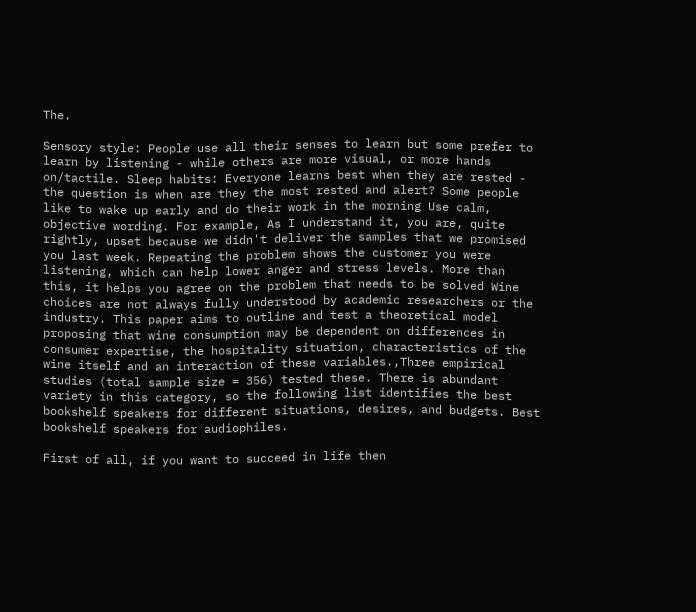The.

Sensory style: People use all their senses to learn but some prefer to learn by listening - while others are more visual, or more hands on/tactile. Sleep habits: Everyone learns best when they are rested - the question is when are they the most rested and alert? Some people like to wake up early and do their work in the morning Use calm, objective wording. For example, As I understand it, you are, quite rightly, upset because we didn't deliver the samples that we promised you last week. Repeating the problem shows the customer you were listening, which can help lower anger and stress levels. More than this, it helps you agree on the problem that needs to be solved Wine choices are not always fully understood by academic researchers or the industry. This paper aims to outline and test a theoretical model proposing that wine consumption may be dependent on differences in consumer expertise, the hospitality situation, characteristics of the wine itself and an interaction of these variables.,Three empirical studies (total sample size = 356) tested these. There is abundant variety in this category, so the following list identifies the best bookshelf speakers for different situations, desires, and budgets. Best bookshelf speakers for audiophiles.

First of all, if you want to succeed in life then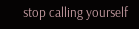stop calling yourself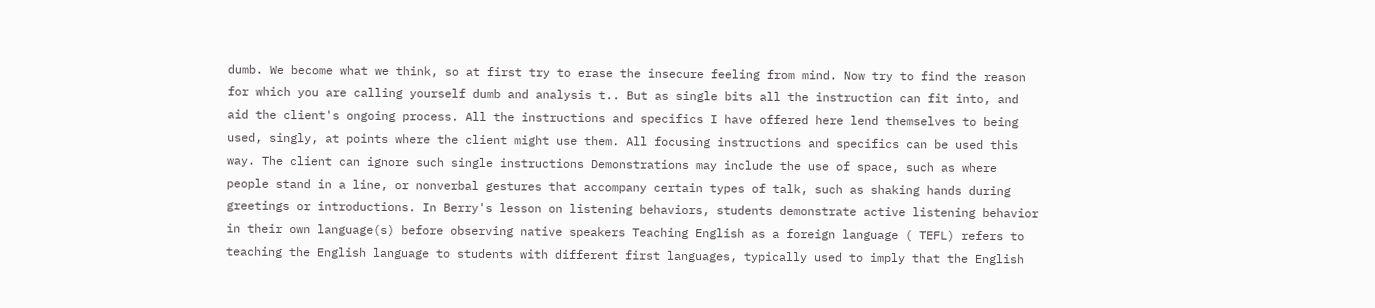dumb. We become what we think, so at first try to erase the insecure feeling from mind. Now try to find the reason for which you are calling yourself dumb and analysis t.. But as single bits all the instruction can fit into, and aid the client's ongoing process. All the instructions and specifics I have offered here lend themselves to being used, singly, at points where the client might use them. All focusing instructions and specifics can be used this way. The client can ignore such single instructions Demonstrations may include the use of space, such as where people stand in a line, or nonverbal gestures that accompany certain types of talk, such as shaking hands during greetings or introductions. In Berry's lesson on listening behaviors, students demonstrate active listening behavior in their own language(s) before observing native speakers Teaching English as a foreign language ( TEFL) refers to teaching the English language to students with different first languages, typically used to imply that the English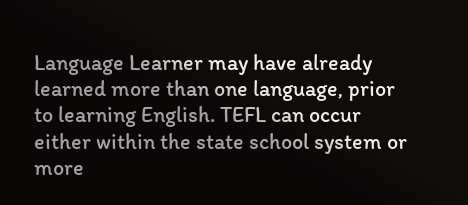Language Learner may have already learned more than one language, prior to learning English. TEFL can occur either within the state school system or more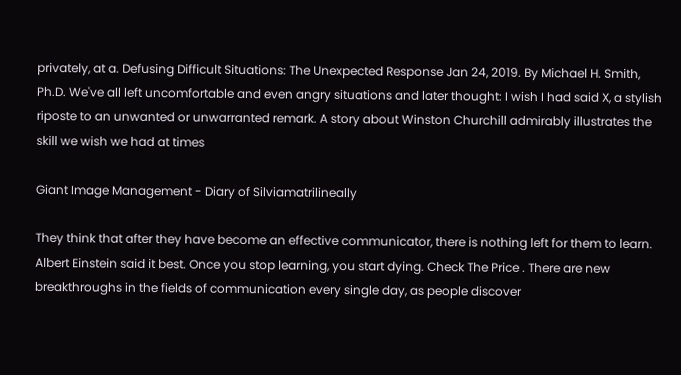privately, at a. Defusing Difficult Situations: The Unexpected Response Jan 24, 2019. By Michael H. Smith, Ph.D. We've all left uncomfortable and even angry situations and later thought: I wish I had said X, a stylish riposte to an unwanted or unwarranted remark. A story about Winston Churchill admirably illustrates the skill we wish we had at times

Giant Image Management - Diary of Silviamatrilineally

They think that after they have become an effective communicator, there is nothing left for them to learn. Albert Einstein said it best. Once you stop learning, you start dying. Check The Price . There are new breakthroughs in the fields of communication every single day, as people discover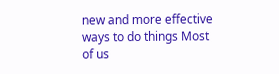new and more effective ways to do things Most of us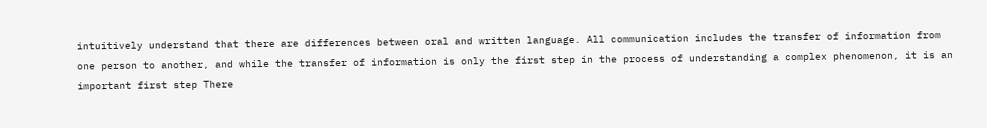intuitively understand that there are differences between oral and written language. All communication includes the transfer of information from one person to another, and while the transfer of information is only the first step in the process of understanding a complex phenomenon, it is an important first step There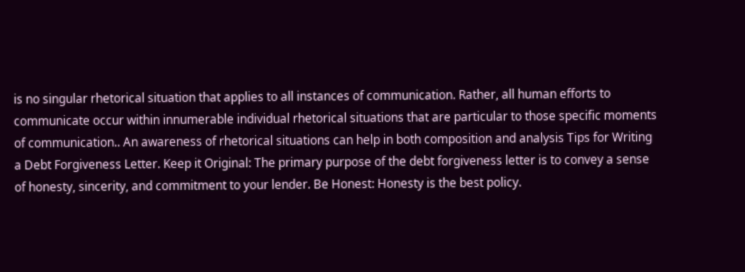is no singular rhetorical situation that applies to all instances of communication. Rather, all human efforts to communicate occur within innumerable individual rhetorical situations that are particular to those specific moments of communication.. An awareness of rhetorical situations can help in both composition and analysis Tips for Writing a Debt Forgiveness Letter. Keep it Original: The primary purpose of the debt forgiveness letter is to convey a sense of honesty, sincerity, and commitment to your lender. Be Honest: Honesty is the best policy.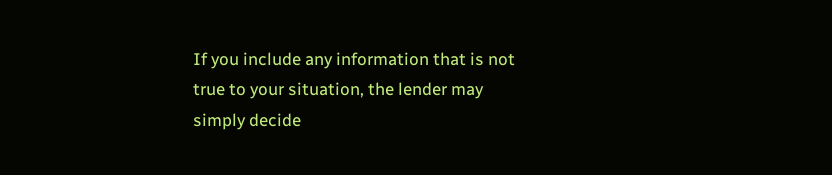If you include any information that is not true to your situation, the lender may simply decide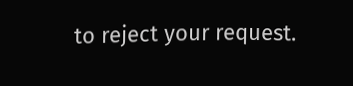to reject your request.